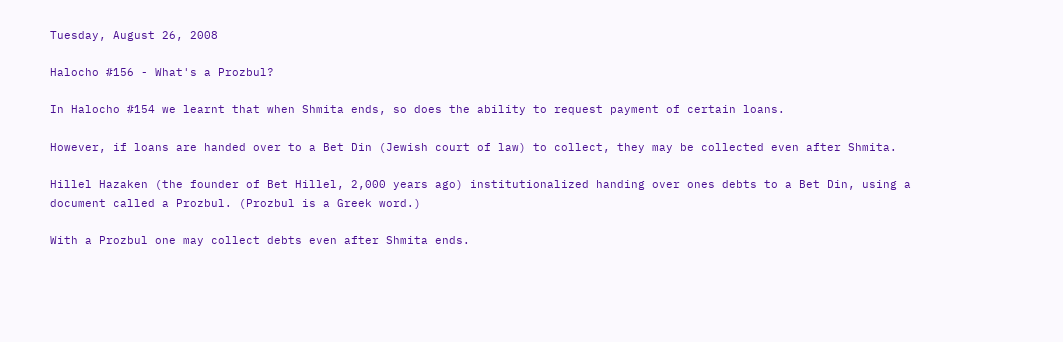Tuesday, August 26, 2008

Halocho #156 - What's a Prozbul?

In Halocho #154 we learnt that when Shmita ends, so does the ability to request payment of certain loans.

However, if loans are handed over to a Bet Din (Jewish court of law) to collect, they may be collected even after Shmita.

Hillel Hazaken (the founder of Bet Hillel, 2,000 years ago) institutionalized handing over ones debts to a Bet Din, using a document called a Prozbul. (Prozbul is a Greek word.)

With a Prozbul one may collect debts even after Shmita ends.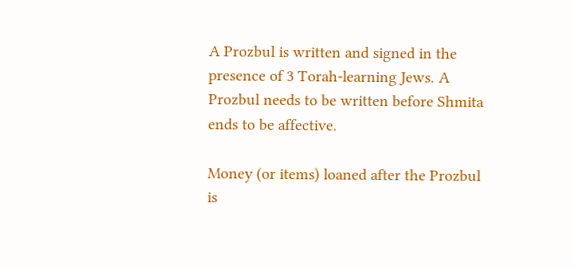A Prozbul is written and signed in the presence of 3 Torah-learning Jews. A Prozbul needs to be written before Shmita ends to be affective.

Money (or items) loaned after the Prozbul is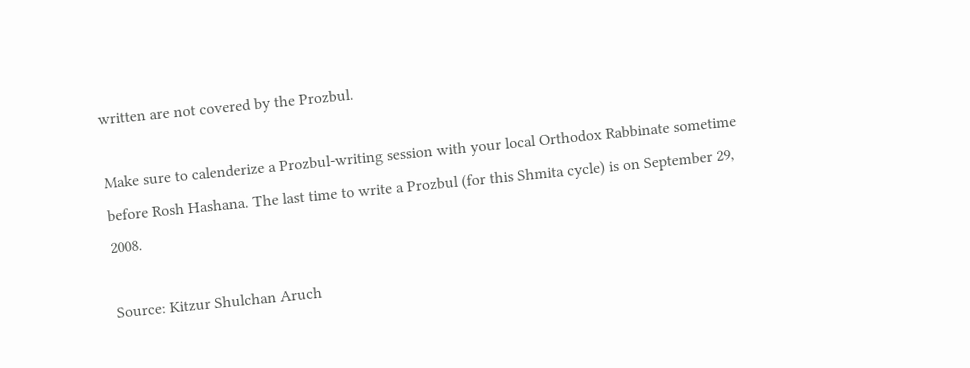written are not covered by the Prozbul.

Make sure to calenderize a Prozbul-writing session with your local Orthodox Rabbinate sometime before Rosh Hashana. The last time to write a Prozbul (for this Shmita cycle) is on September 29, 2008.

Source: Kitzur Shulchan Aruch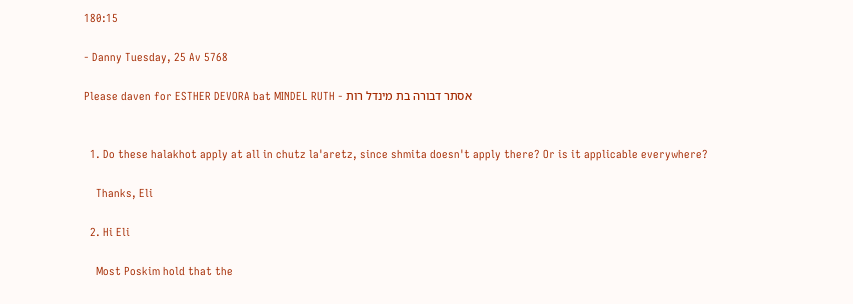180:15

- Danny Tuesday, 25 Av 5768

Please daven for ESTHER DEVORA bat MINDEL RUTH - אסתר דבורה בת מינדל רות


  1. Do these halakhot apply at all in chutz la'aretz, since shmita doesn't apply there? Or is it applicable everywhere?

    Thanks, Eli

  2. Hi Eli

    Most Poskim hold that the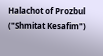Halachot of Prozbul ("Shmitat Kesafim")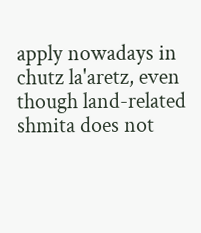apply nowadays in chutz la'aretz, even though land-related shmita does not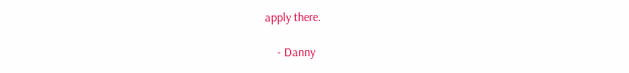apply there.

    - Danny